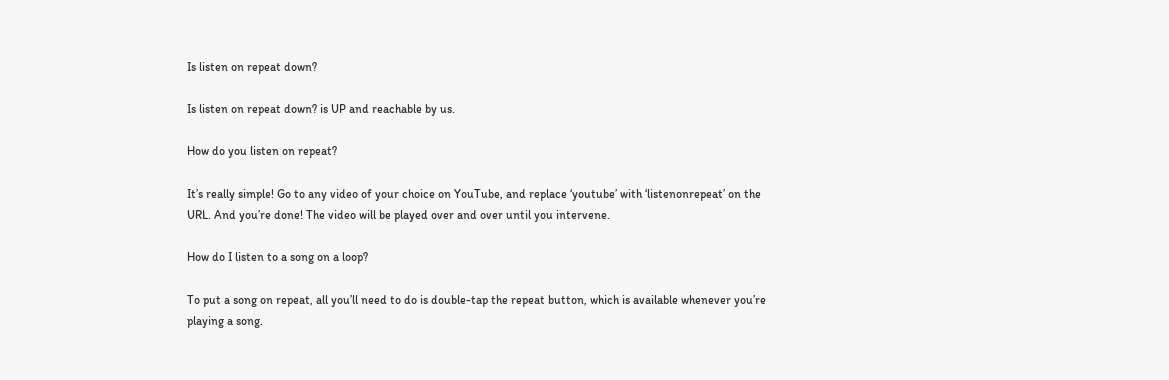Is listen on repeat down?

Is listen on repeat down? is UP and reachable by us.

How do you listen on repeat?

It’s really simple! Go to any video of your choice on YouTube, and replace ‘youtube’ with ‘listenonrepeat’ on the URL. And you’re done! The video will be played over and over until you intervene.

How do I listen to a song on a loop?

To put a song on repeat, all you’ll need to do is double-tap the repeat button, which is available whenever you’re playing a song.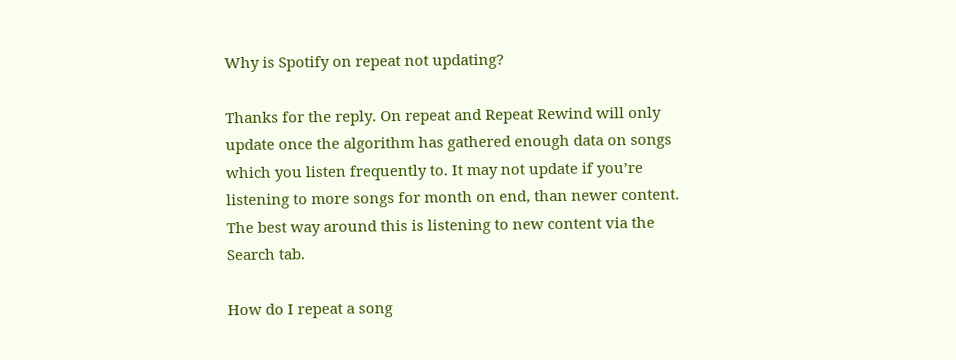Why is Spotify on repeat not updating?

Thanks for the reply. On repeat and Repeat Rewind will only update once the algorithm has gathered enough data on songs which you listen frequently to. It may not update if you’re listening to more songs for month on end, than newer content. The best way around this is listening to new content via the Search tab.

How do I repeat a song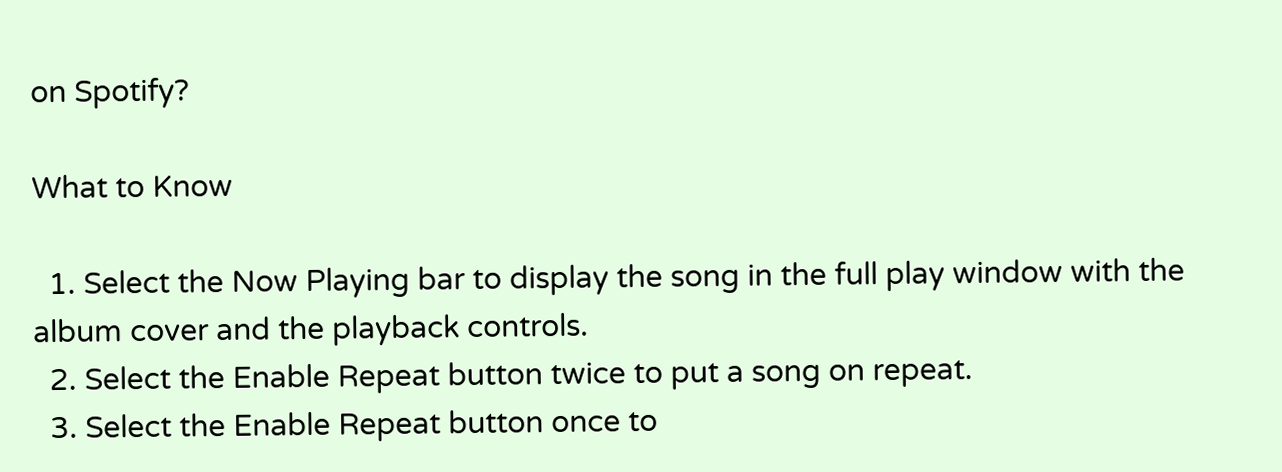on Spotify?

What to Know

  1. Select the Now Playing bar to display the song in the full play window with the album cover and the playback controls.
  2. Select the Enable Repeat button twice to put a song on repeat.
  3. Select the Enable Repeat button once to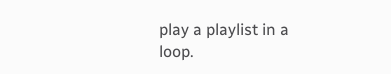play a playlist in a loop.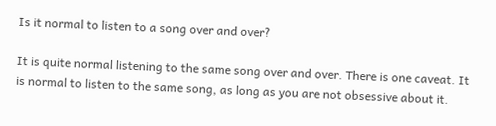Is it normal to listen to a song over and over?

It is quite normal listening to the same song over and over. There is one caveat. It is normal to listen to the same song, as long as you are not obsessive about it.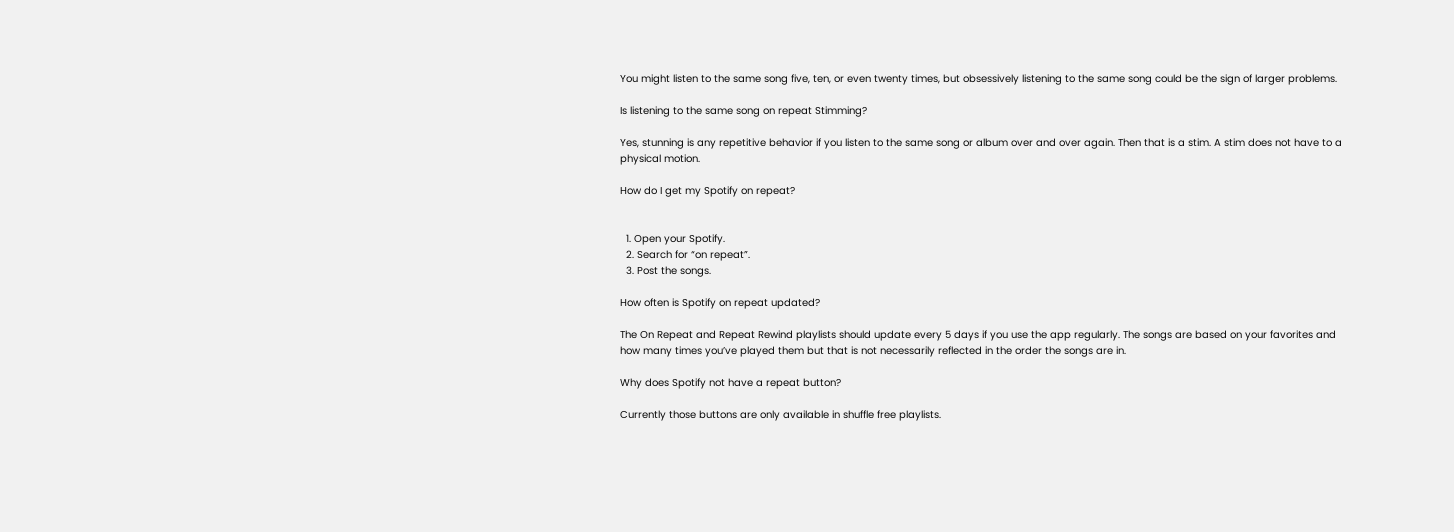You might listen to the same song five, ten, or even twenty times, but obsessively listening to the same song could be the sign of larger problems.

Is listening to the same song on repeat Stimming?

Yes, stunning is any repetitive behavior if you listen to the same song or album over and over again. Then that is a stim. A stim does not have to a physical motion.

How do I get my Spotify on repeat?


  1. Open your Spotify.
  2. Search for “on repeat”.
  3. Post the songs.

How often is Spotify on repeat updated?

The On Repeat and Repeat Rewind playlists should update every 5 days if you use the app regularly. The songs are based on your favorites and how many times you’ve played them but that is not necessarily reflected in the order the songs are in.

Why does Spotify not have a repeat button?

Currently those buttons are only available in shuffle free playlists.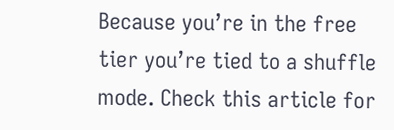Because you’re in the free tier you’re tied to a shuffle mode. Check this article for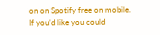on on Spotify free on mobile. If you’d like you could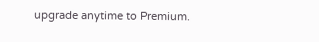upgrade anytime to Premium.